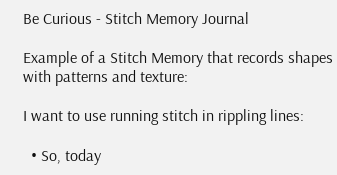Be Curious - Stitch Memory Journal

Example of a Stitch Memory that records shapes with patterns and texture:

I want to use running stitch in rippling lines:

  • So, today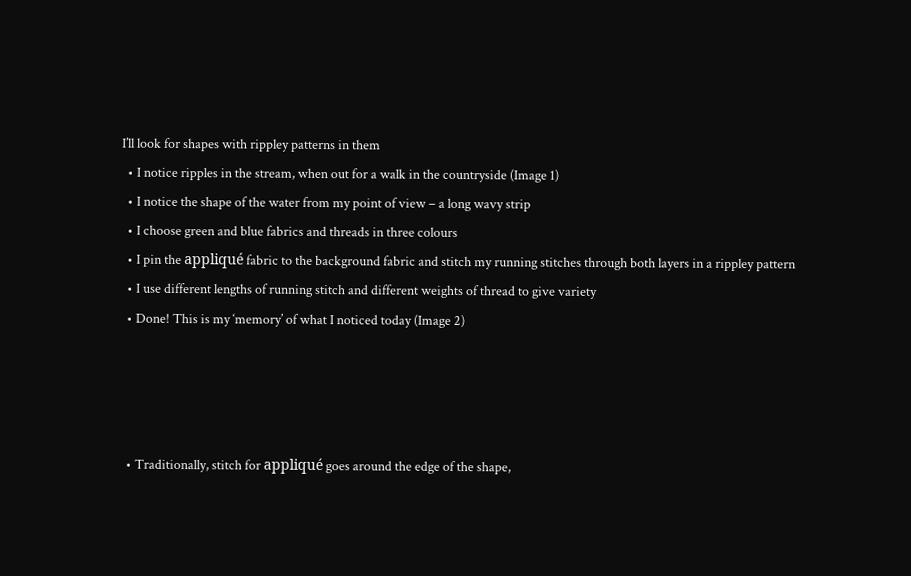I’ll look for shapes with rippley patterns in them
  • I notice ripples in the stream, when out for a walk in the countryside (Image 1)
  • I notice the shape of the water from my point of view – a long wavy strip
  • I choose green and blue fabrics and threads in three colours
  • I pin the appliqué fabric to the background fabric and stitch my running stitches through both layers in a rippley pattern
  • I use different lengths of running stitch and different weights of thread to give variety
  • Done! This is my ‘memory’ of what I noticed today (Image 2)




  • Traditionally, stitch for appliqué goes around the edge of the shape,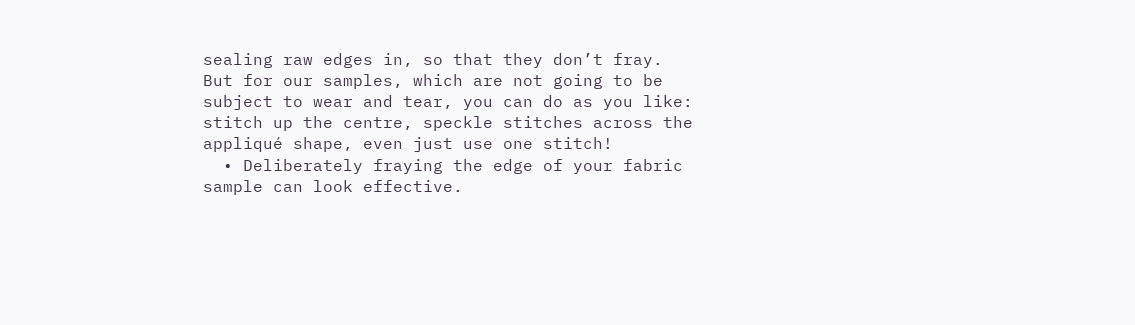sealing raw edges in, so that they don’t fray. But for our samples, which are not going to be subject to wear and tear, you can do as you like: stitch up the centre, speckle stitches across the appliqué shape, even just use one stitch!
  • Deliberately fraying the edge of your fabric sample can look effective.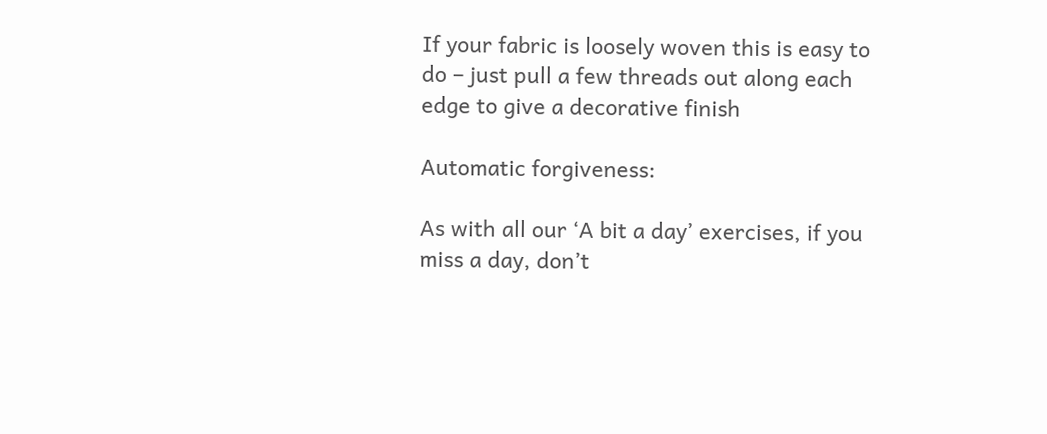If your fabric is loosely woven this is easy to do – just pull a few threads out along each edge to give a decorative finish

Automatic forgiveness:

As with all our ‘A bit a day’ exercises, if you miss a day, don’t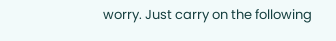worry. Just carry on the following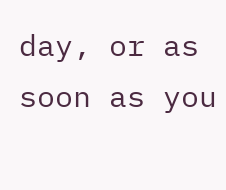day, or as soon as you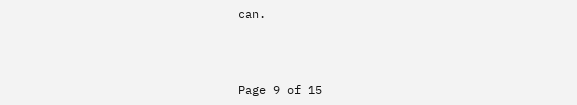can.



Page 9 of 15